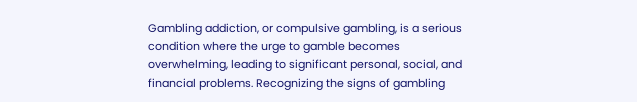Gambling addiction, or compulsive gambling, is a serious condition where the urge to gamble becomes overwhelming, leading to significant personal, social, and financial problems. Recognizing the signs of gambling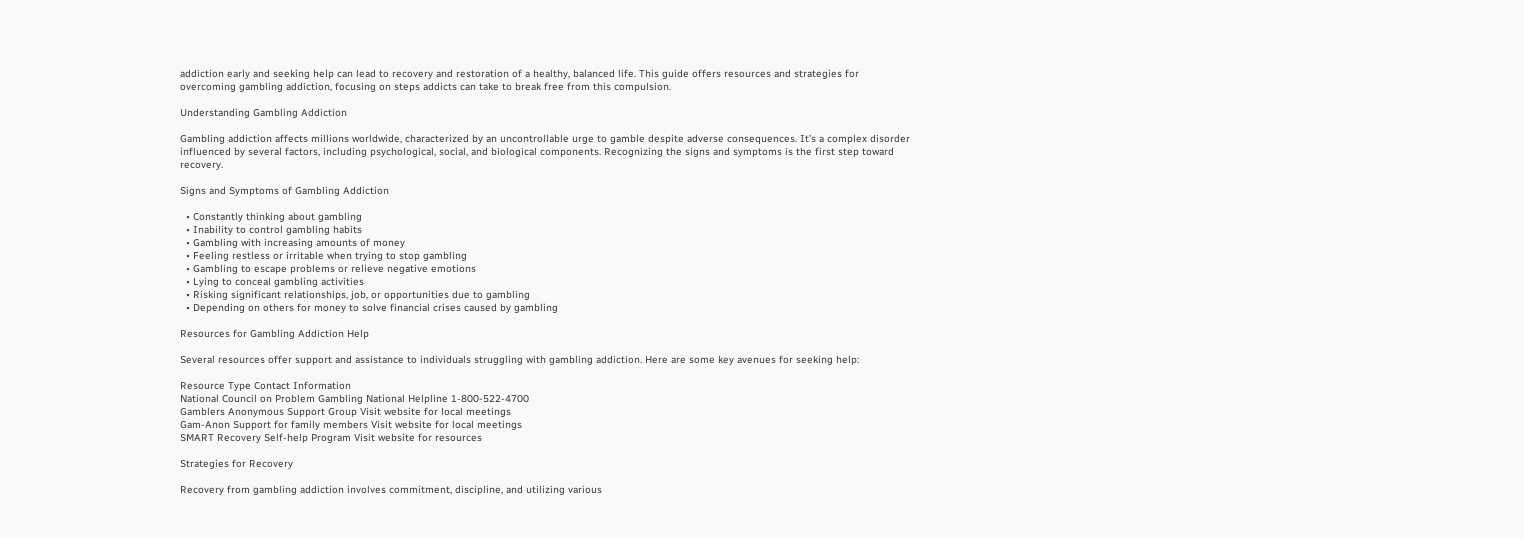addiction early and seeking help can lead to recovery and restoration of a healthy, balanced life. This guide offers resources and strategies for overcoming gambling addiction, focusing on steps addicts can take to break free from this compulsion.

Understanding Gambling Addiction

Gambling addiction affects millions worldwide, characterized by an uncontrollable urge to gamble despite adverse consequences. It’s a complex disorder influenced by several factors, including psychological, social, and biological components. Recognizing the signs and symptoms is the first step toward recovery.

Signs and Symptoms of Gambling Addiction

  • Constantly thinking about gambling
  • Inability to control gambling habits
  • Gambling with increasing amounts of money
  • Feeling restless or irritable when trying to stop gambling
  • Gambling to escape problems or relieve negative emotions
  • Lying to conceal gambling activities
  • Risking significant relationships, job, or opportunities due to gambling
  • Depending on others for money to solve financial crises caused by gambling

Resources for Gambling Addiction Help

Several resources offer support and assistance to individuals struggling with gambling addiction. Here are some key avenues for seeking help:

Resource Type Contact Information
National Council on Problem Gambling National Helpline 1-800-522-4700
Gamblers Anonymous Support Group Visit website for local meetings
Gam-Anon Support for family members Visit website for local meetings
SMART Recovery Self-help Program Visit website for resources

Strategies for Recovery

Recovery from gambling addiction involves commitment, discipline, and utilizing various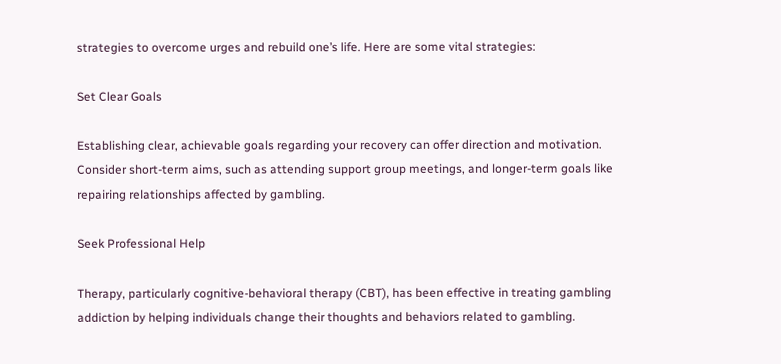strategies to overcome urges and rebuild one’s life. Here are some vital strategies:

Set Clear Goals

Establishing clear, achievable goals regarding your recovery can offer direction and motivation. Consider short-term aims, such as attending support group meetings, and longer-term goals like repairing relationships affected by gambling.

Seek Professional Help

Therapy, particularly cognitive-behavioral therapy (CBT), has been effective in treating gambling addiction by helping individuals change their thoughts and behaviors related to gambling.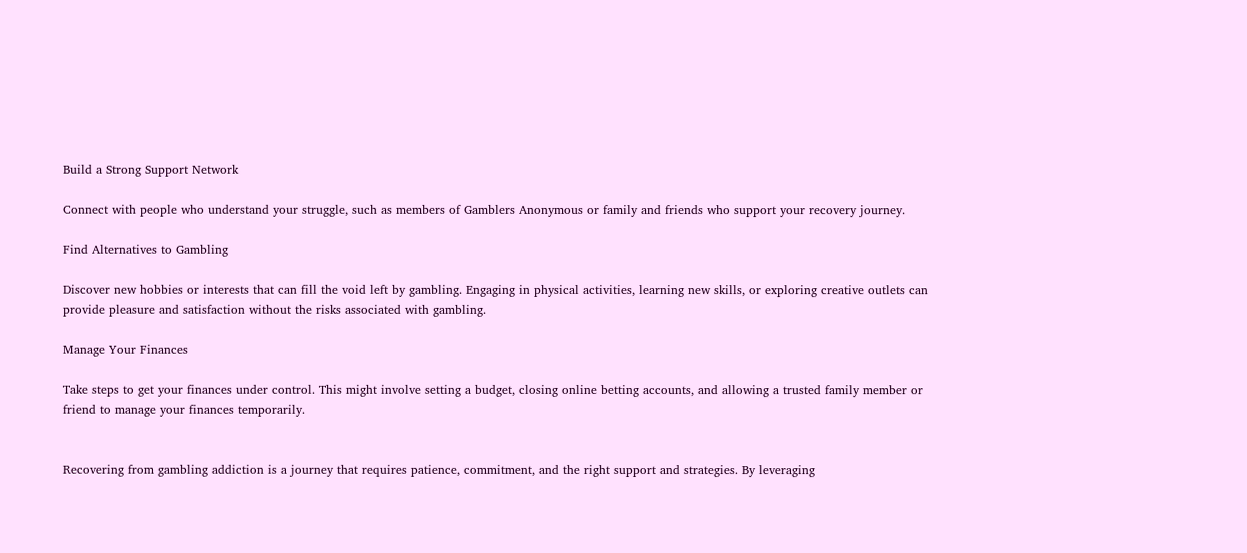Build a Strong Support Network

Connect with people who understand your struggle, such as members of Gamblers Anonymous or family and friends who support your recovery journey.

Find Alternatives to Gambling

Discover new hobbies or interests that can fill the void left by gambling. Engaging in physical activities, learning new skills, or exploring creative outlets can provide pleasure and satisfaction without the risks associated with gambling.

Manage Your Finances

Take steps to get your finances under control. This might involve setting a budget, closing online betting accounts, and allowing a trusted family member or friend to manage your finances temporarily.


Recovering from gambling addiction is a journey that requires patience, commitment, and the right support and strategies. By leveraging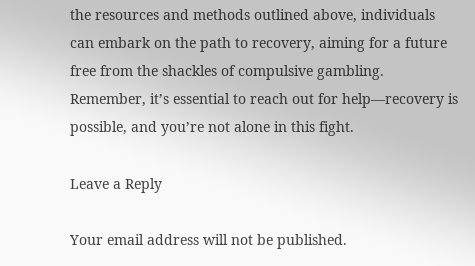the resources and methods outlined above, individuals can embark on the path to recovery, aiming for a future free from the shackles of compulsive gambling. Remember, it’s essential to reach out for help—recovery is possible, and you’re not alone in this fight.

Leave a Reply

Your email address will not be published.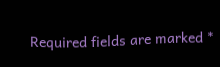Required fields are marked *